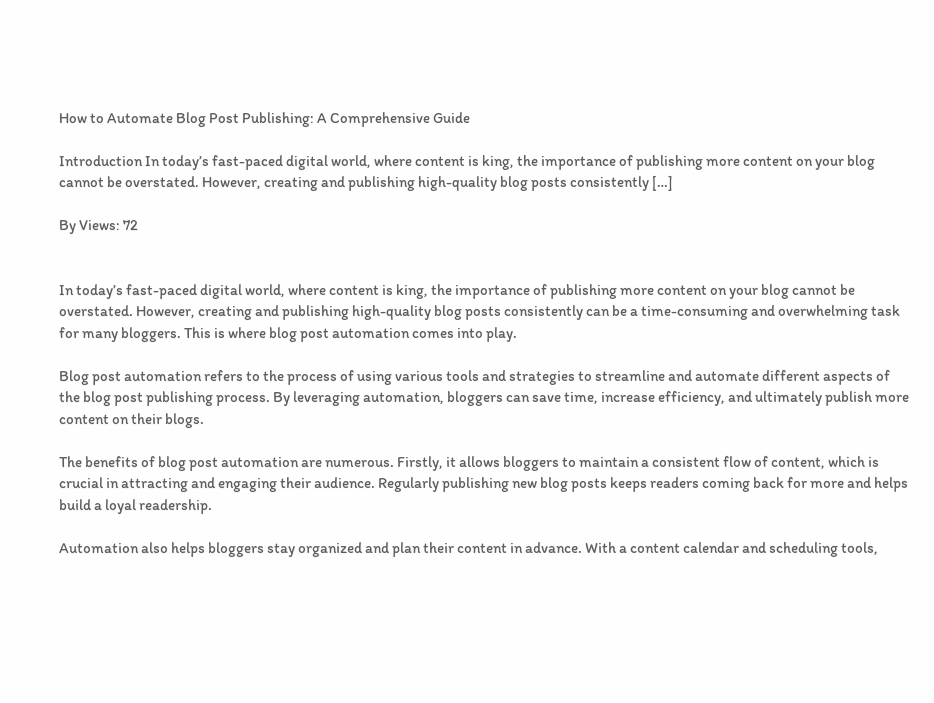How to Automate Blog Post Publishing: A Comprehensive Guide

Introduction In today’s fast-paced digital world, where content is king, the importance of publishing more content on your blog cannot be overstated. However, creating and publishing high-quality blog posts consistently […]

By Views: 72


In today’s fast-paced digital world, where content is king, the importance of publishing more content on your blog cannot be overstated. However, creating and publishing high-quality blog posts consistently can be a time-consuming and overwhelming task for many bloggers. This is where blog post automation comes into play.

Blog post automation refers to the process of using various tools and strategies to streamline and automate different aspects of the blog post publishing process. By leveraging automation, bloggers can save time, increase efficiency, and ultimately publish more content on their blogs.

The benefits of blog post automation are numerous. Firstly, it allows bloggers to maintain a consistent flow of content, which is crucial in attracting and engaging their audience. Regularly publishing new blog posts keeps readers coming back for more and helps build a loyal readership.

Automation also helps bloggers stay organized and plan their content in advance. With a content calendar and scheduling tools,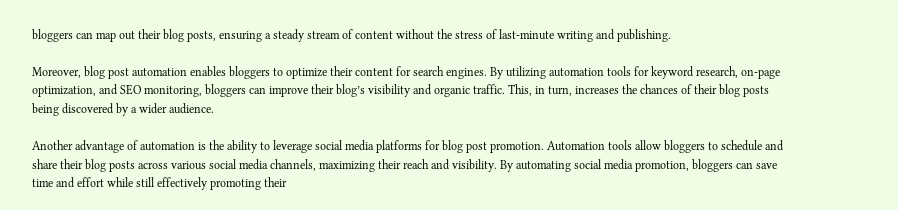bloggers can map out their blog posts, ensuring a steady stream of content without the stress of last-minute writing and publishing.

Moreover, blog post automation enables bloggers to optimize their content for search engines. By utilizing automation tools for keyword research, on-page optimization, and SEO monitoring, bloggers can improve their blog’s visibility and organic traffic. This, in turn, increases the chances of their blog posts being discovered by a wider audience.

Another advantage of automation is the ability to leverage social media platforms for blog post promotion. Automation tools allow bloggers to schedule and share their blog posts across various social media channels, maximizing their reach and visibility. By automating social media promotion, bloggers can save time and effort while still effectively promoting their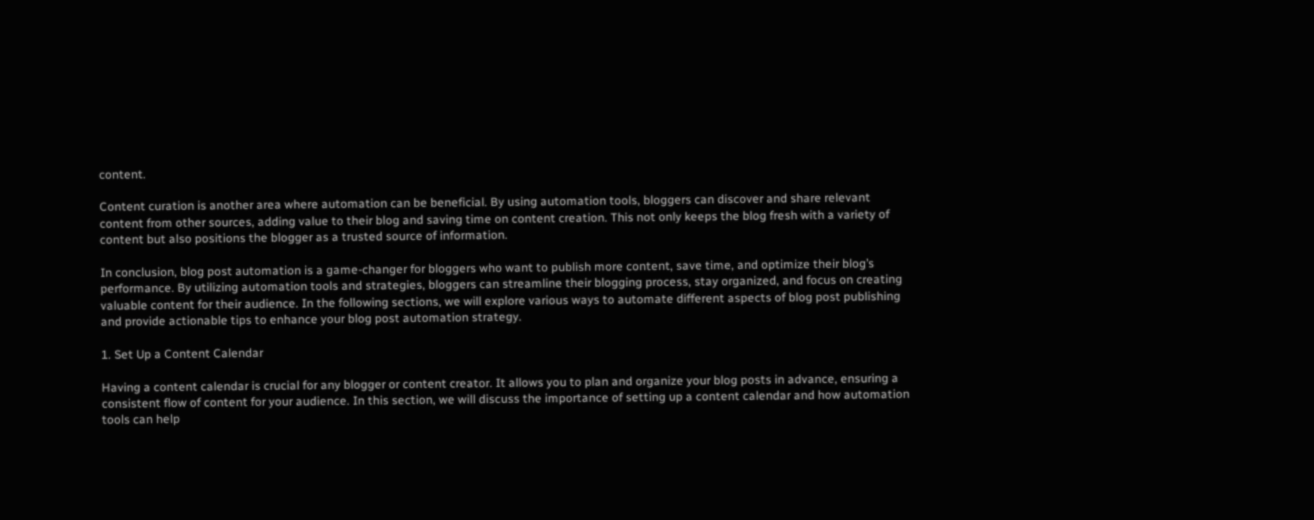content.

Content curation is another area where automation can be beneficial. By using automation tools, bloggers can discover and share relevant content from other sources, adding value to their blog and saving time on content creation. This not only keeps the blog fresh with a variety of content but also positions the blogger as a trusted source of information.

In conclusion, blog post automation is a game-changer for bloggers who want to publish more content, save time, and optimize their blog’s performance. By utilizing automation tools and strategies, bloggers can streamline their blogging process, stay organized, and focus on creating valuable content for their audience. In the following sections, we will explore various ways to automate different aspects of blog post publishing and provide actionable tips to enhance your blog post automation strategy.

1. Set Up a Content Calendar

Having a content calendar is crucial for any blogger or content creator. It allows you to plan and organize your blog posts in advance, ensuring a consistent flow of content for your audience. In this section, we will discuss the importance of setting up a content calendar and how automation tools can help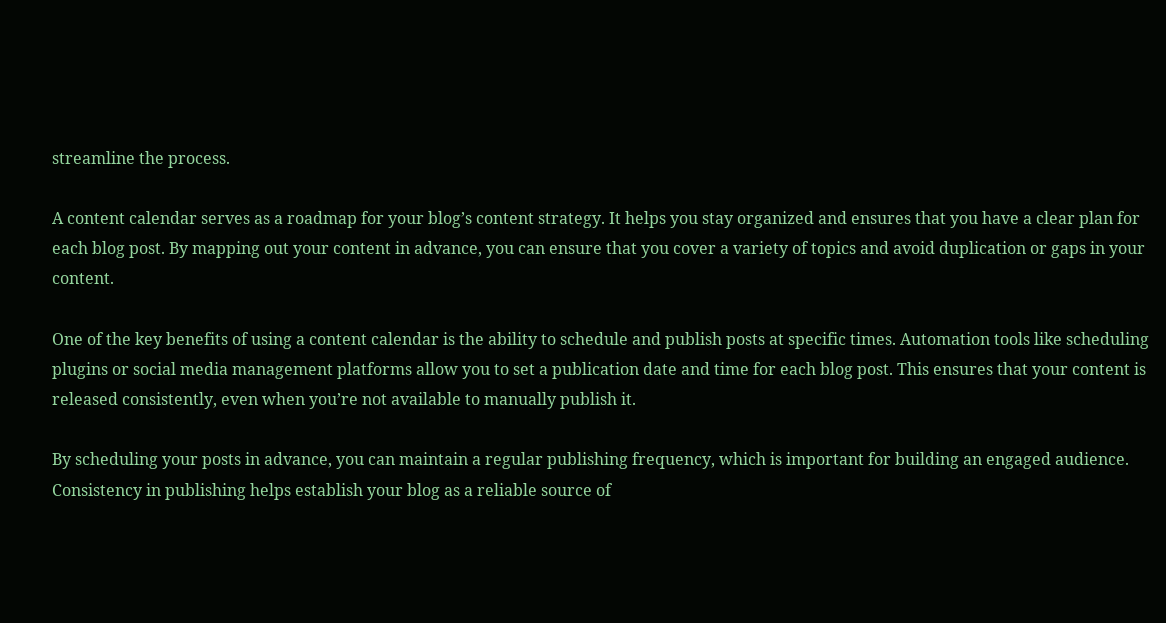streamline the process.

A content calendar serves as a roadmap for your blog’s content strategy. It helps you stay organized and ensures that you have a clear plan for each blog post. By mapping out your content in advance, you can ensure that you cover a variety of topics and avoid duplication or gaps in your content.

One of the key benefits of using a content calendar is the ability to schedule and publish posts at specific times. Automation tools like scheduling plugins or social media management platforms allow you to set a publication date and time for each blog post. This ensures that your content is released consistently, even when you’re not available to manually publish it.

By scheduling your posts in advance, you can maintain a regular publishing frequency, which is important for building an engaged audience. Consistency in publishing helps establish your blog as a reliable source of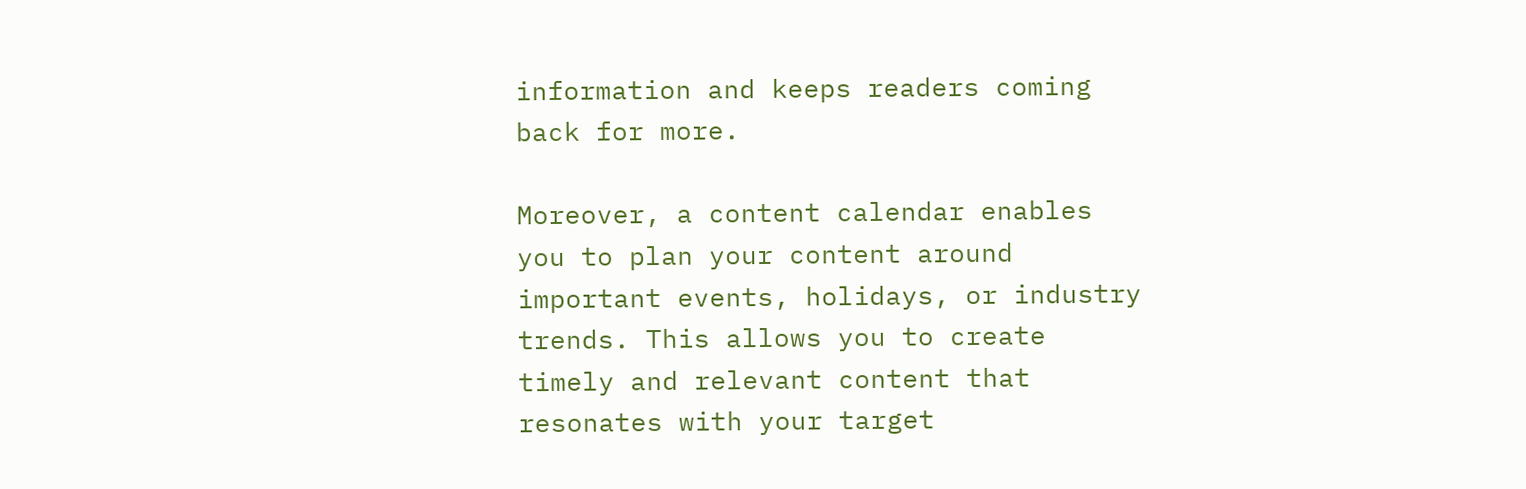information and keeps readers coming back for more.

Moreover, a content calendar enables you to plan your content around important events, holidays, or industry trends. This allows you to create timely and relevant content that resonates with your target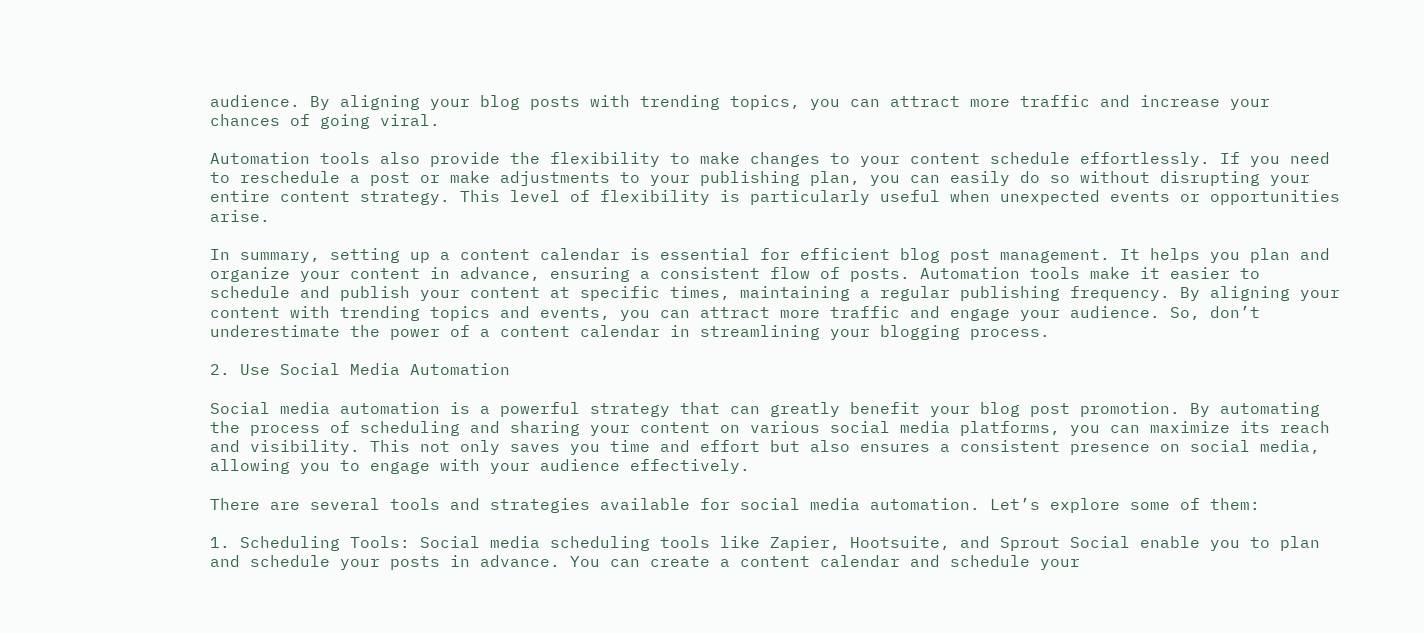audience. By aligning your blog posts with trending topics, you can attract more traffic and increase your chances of going viral.

Automation tools also provide the flexibility to make changes to your content schedule effortlessly. If you need to reschedule a post or make adjustments to your publishing plan, you can easily do so without disrupting your entire content strategy. This level of flexibility is particularly useful when unexpected events or opportunities arise.

In summary, setting up a content calendar is essential for efficient blog post management. It helps you plan and organize your content in advance, ensuring a consistent flow of posts. Automation tools make it easier to schedule and publish your content at specific times, maintaining a regular publishing frequency. By aligning your content with trending topics and events, you can attract more traffic and engage your audience. So, don’t underestimate the power of a content calendar in streamlining your blogging process.

2. Use Social Media Automation

Social media automation is a powerful strategy that can greatly benefit your blog post promotion. By automating the process of scheduling and sharing your content on various social media platforms, you can maximize its reach and visibility. This not only saves you time and effort but also ensures a consistent presence on social media, allowing you to engage with your audience effectively.

There are several tools and strategies available for social media automation. Let’s explore some of them:

1. Scheduling Tools: Social media scheduling tools like Zapier, Hootsuite, and Sprout Social enable you to plan and schedule your posts in advance. You can create a content calendar and schedule your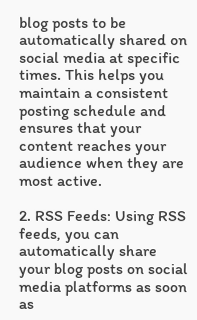blog posts to be automatically shared on social media at specific times. This helps you maintain a consistent posting schedule and ensures that your content reaches your audience when they are most active.

2. RSS Feeds: Using RSS feeds, you can automatically share your blog posts on social media platforms as soon as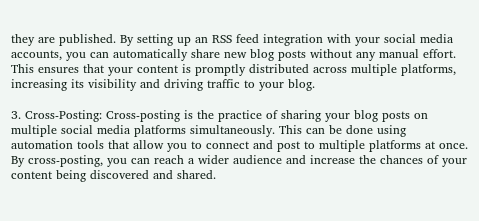they are published. By setting up an RSS feed integration with your social media accounts, you can automatically share new blog posts without any manual effort. This ensures that your content is promptly distributed across multiple platforms, increasing its visibility and driving traffic to your blog.

3. Cross-Posting: Cross-posting is the practice of sharing your blog posts on multiple social media platforms simultaneously. This can be done using automation tools that allow you to connect and post to multiple platforms at once. By cross-posting, you can reach a wider audience and increase the chances of your content being discovered and shared.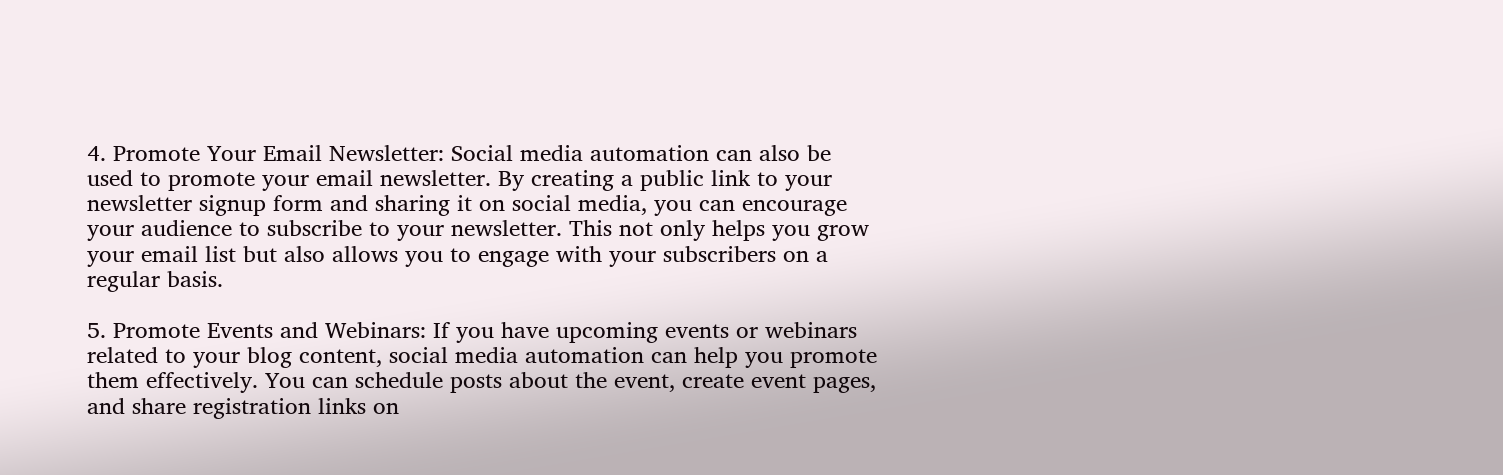4. Promote Your Email Newsletter: Social media automation can also be used to promote your email newsletter. By creating a public link to your newsletter signup form and sharing it on social media, you can encourage your audience to subscribe to your newsletter. This not only helps you grow your email list but also allows you to engage with your subscribers on a regular basis.

5. Promote Events and Webinars: If you have upcoming events or webinars related to your blog content, social media automation can help you promote them effectively. You can schedule posts about the event, create event pages, and share registration links on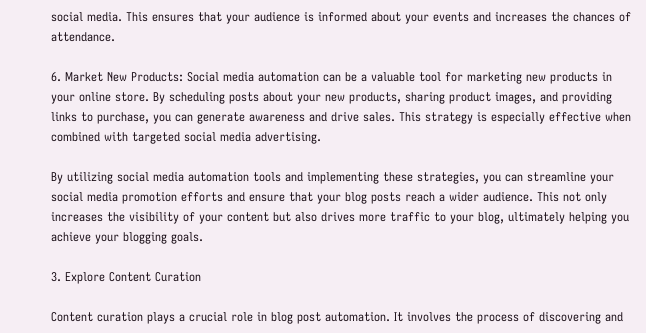social media. This ensures that your audience is informed about your events and increases the chances of attendance.

6. Market New Products: Social media automation can be a valuable tool for marketing new products in your online store. By scheduling posts about your new products, sharing product images, and providing links to purchase, you can generate awareness and drive sales. This strategy is especially effective when combined with targeted social media advertising.

By utilizing social media automation tools and implementing these strategies, you can streamline your social media promotion efforts and ensure that your blog posts reach a wider audience. This not only increases the visibility of your content but also drives more traffic to your blog, ultimately helping you achieve your blogging goals.

3. Explore Content Curation

Content curation plays a crucial role in blog post automation. It involves the process of discovering and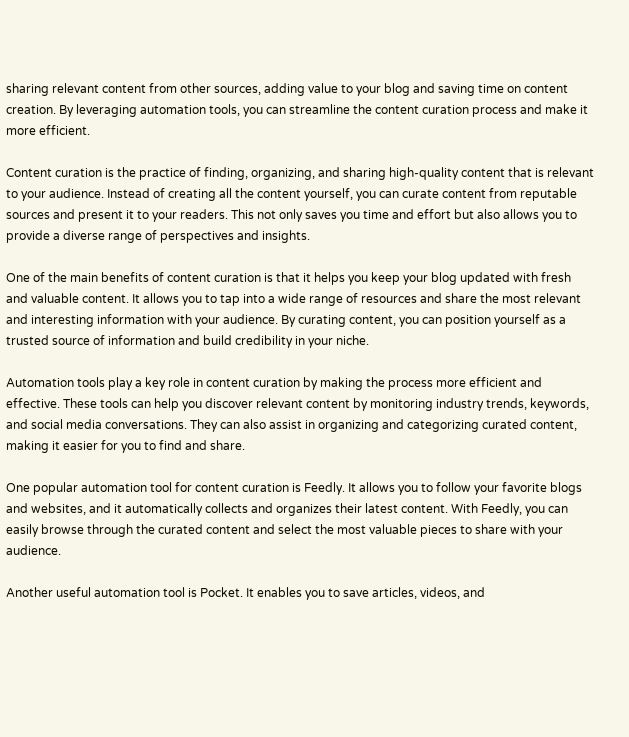sharing relevant content from other sources, adding value to your blog and saving time on content creation. By leveraging automation tools, you can streamline the content curation process and make it more efficient.

Content curation is the practice of finding, organizing, and sharing high-quality content that is relevant to your audience. Instead of creating all the content yourself, you can curate content from reputable sources and present it to your readers. This not only saves you time and effort but also allows you to provide a diverse range of perspectives and insights.

One of the main benefits of content curation is that it helps you keep your blog updated with fresh and valuable content. It allows you to tap into a wide range of resources and share the most relevant and interesting information with your audience. By curating content, you can position yourself as a trusted source of information and build credibility in your niche.

Automation tools play a key role in content curation by making the process more efficient and effective. These tools can help you discover relevant content by monitoring industry trends, keywords, and social media conversations. They can also assist in organizing and categorizing curated content, making it easier for you to find and share.

One popular automation tool for content curation is Feedly. It allows you to follow your favorite blogs and websites, and it automatically collects and organizes their latest content. With Feedly, you can easily browse through the curated content and select the most valuable pieces to share with your audience.

Another useful automation tool is Pocket. It enables you to save articles, videos, and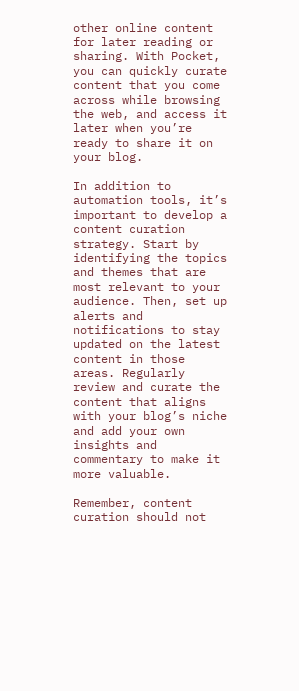other online content for later reading or sharing. With Pocket, you can quickly curate content that you come across while browsing the web, and access it later when you’re ready to share it on your blog.

In addition to automation tools, it’s important to develop a content curation strategy. Start by identifying the topics and themes that are most relevant to your audience. Then, set up alerts and notifications to stay updated on the latest content in those areas. Regularly review and curate the content that aligns with your blog’s niche and add your own insights and commentary to make it more valuable.

Remember, content curation should not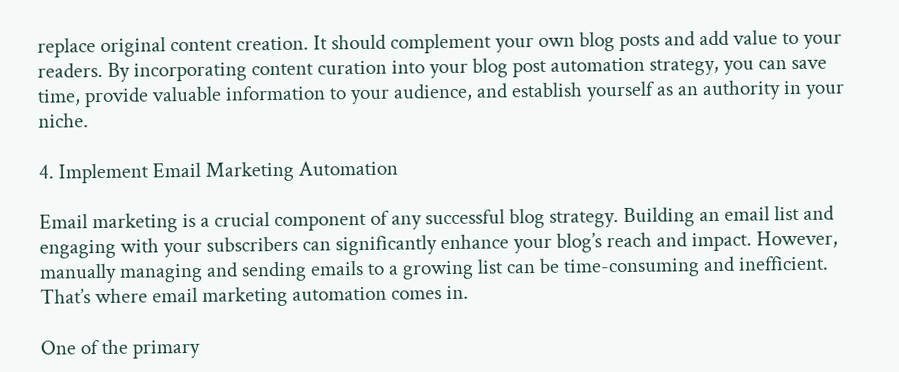replace original content creation. It should complement your own blog posts and add value to your readers. By incorporating content curation into your blog post automation strategy, you can save time, provide valuable information to your audience, and establish yourself as an authority in your niche.

4. Implement Email Marketing Automation

Email marketing is a crucial component of any successful blog strategy. Building an email list and engaging with your subscribers can significantly enhance your blog’s reach and impact. However, manually managing and sending emails to a growing list can be time-consuming and inefficient. That’s where email marketing automation comes in.

One of the primary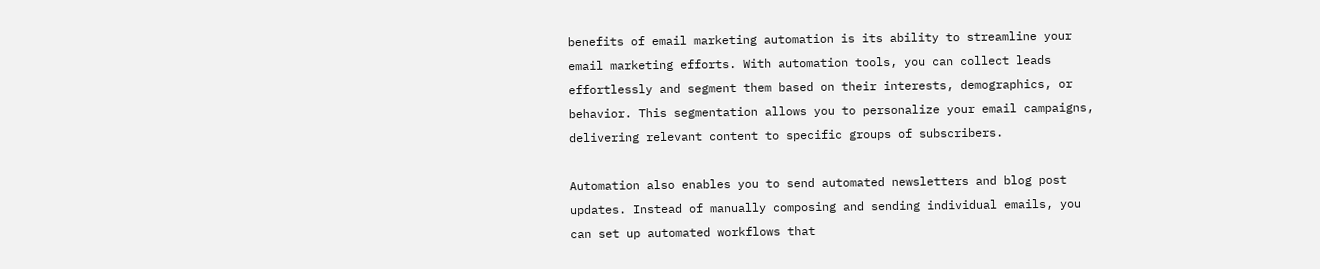benefits of email marketing automation is its ability to streamline your email marketing efforts. With automation tools, you can collect leads effortlessly and segment them based on their interests, demographics, or behavior. This segmentation allows you to personalize your email campaigns, delivering relevant content to specific groups of subscribers.

Automation also enables you to send automated newsletters and blog post updates. Instead of manually composing and sending individual emails, you can set up automated workflows that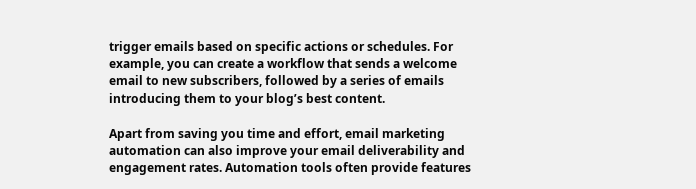trigger emails based on specific actions or schedules. For example, you can create a workflow that sends a welcome email to new subscribers, followed by a series of emails introducing them to your blog’s best content.

Apart from saving you time and effort, email marketing automation can also improve your email deliverability and engagement rates. Automation tools often provide features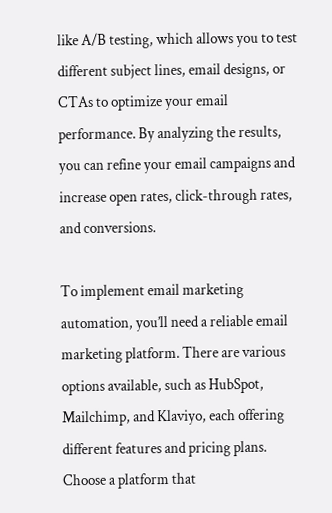like A/B testing, which allows you to test different subject lines, email designs, or CTAs to optimize your email performance. By analyzing the results, you can refine your email campaigns and increase open rates, click-through rates, and conversions.

To implement email marketing automation, you’ll need a reliable email marketing platform. There are various options available, such as HubSpot, Mailchimp, and Klaviyo, each offering different features and pricing plans. Choose a platform that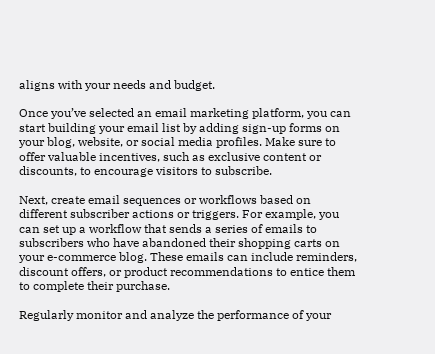aligns with your needs and budget.

Once you’ve selected an email marketing platform, you can start building your email list by adding sign-up forms on your blog, website, or social media profiles. Make sure to offer valuable incentives, such as exclusive content or discounts, to encourage visitors to subscribe.

Next, create email sequences or workflows based on different subscriber actions or triggers. For example, you can set up a workflow that sends a series of emails to subscribers who have abandoned their shopping carts on your e-commerce blog. These emails can include reminders, discount offers, or product recommendations to entice them to complete their purchase.

Regularly monitor and analyze the performance of your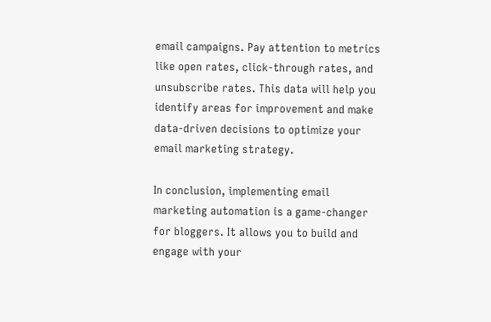email campaigns. Pay attention to metrics like open rates, click-through rates, and unsubscribe rates. This data will help you identify areas for improvement and make data-driven decisions to optimize your email marketing strategy.

In conclusion, implementing email marketing automation is a game-changer for bloggers. It allows you to build and engage with your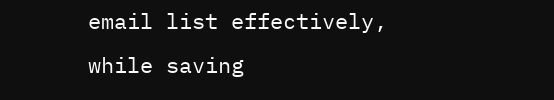email list effectively, while saving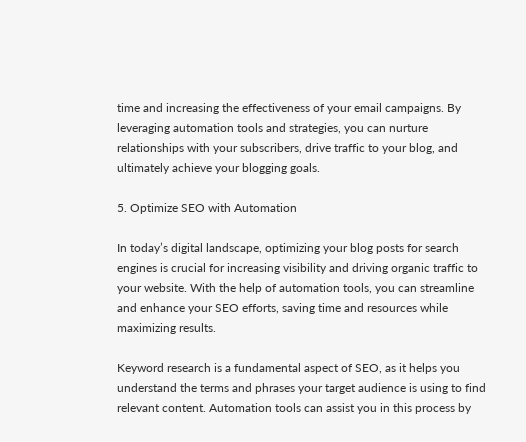time and increasing the effectiveness of your email campaigns. By leveraging automation tools and strategies, you can nurture relationships with your subscribers, drive traffic to your blog, and ultimately achieve your blogging goals.

5. Optimize SEO with Automation

In today’s digital landscape, optimizing your blog posts for search engines is crucial for increasing visibility and driving organic traffic to your website. With the help of automation tools, you can streamline and enhance your SEO efforts, saving time and resources while maximizing results.

Keyword research is a fundamental aspect of SEO, as it helps you understand the terms and phrases your target audience is using to find relevant content. Automation tools can assist you in this process by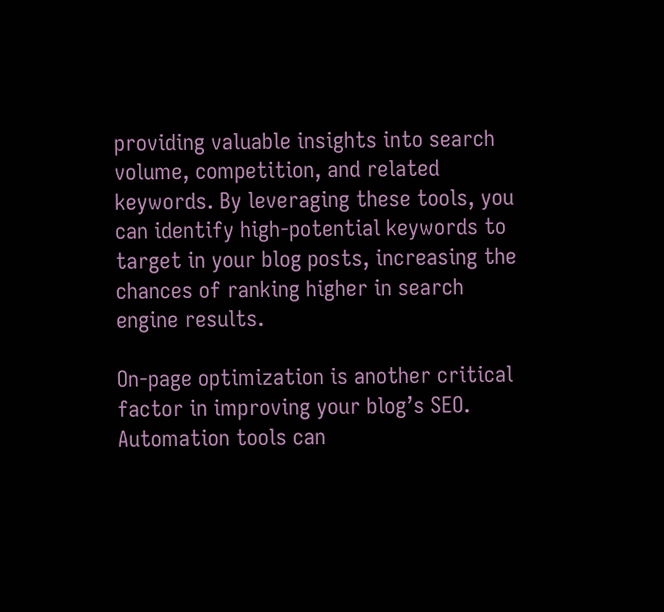providing valuable insights into search volume, competition, and related keywords. By leveraging these tools, you can identify high-potential keywords to target in your blog posts, increasing the chances of ranking higher in search engine results.

On-page optimization is another critical factor in improving your blog’s SEO. Automation tools can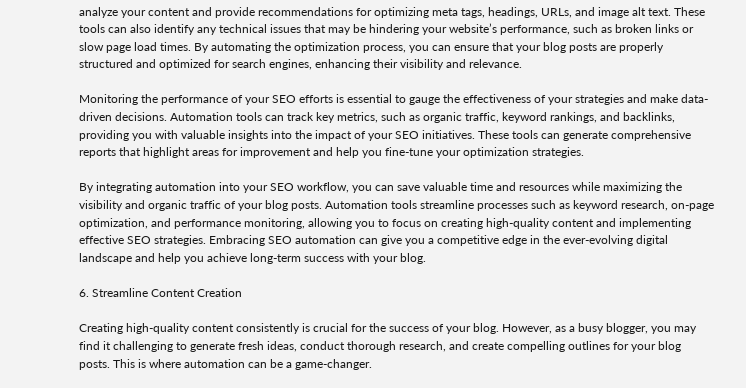analyze your content and provide recommendations for optimizing meta tags, headings, URLs, and image alt text. These tools can also identify any technical issues that may be hindering your website’s performance, such as broken links or slow page load times. By automating the optimization process, you can ensure that your blog posts are properly structured and optimized for search engines, enhancing their visibility and relevance.

Monitoring the performance of your SEO efforts is essential to gauge the effectiveness of your strategies and make data-driven decisions. Automation tools can track key metrics, such as organic traffic, keyword rankings, and backlinks, providing you with valuable insights into the impact of your SEO initiatives. These tools can generate comprehensive reports that highlight areas for improvement and help you fine-tune your optimization strategies.

By integrating automation into your SEO workflow, you can save valuable time and resources while maximizing the visibility and organic traffic of your blog posts. Automation tools streamline processes such as keyword research, on-page optimization, and performance monitoring, allowing you to focus on creating high-quality content and implementing effective SEO strategies. Embracing SEO automation can give you a competitive edge in the ever-evolving digital landscape and help you achieve long-term success with your blog.

6. Streamline Content Creation

Creating high-quality content consistently is crucial for the success of your blog. However, as a busy blogger, you may find it challenging to generate fresh ideas, conduct thorough research, and create compelling outlines for your blog posts. This is where automation can be a game-changer.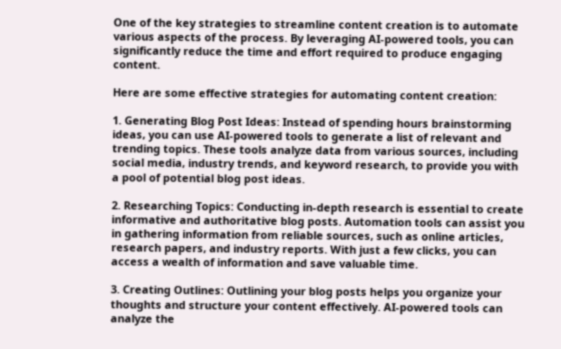One of the key strategies to streamline content creation is to automate various aspects of the process. By leveraging AI-powered tools, you can significantly reduce the time and effort required to produce engaging content.

Here are some effective strategies for automating content creation:

1. Generating Blog Post Ideas: Instead of spending hours brainstorming ideas, you can use AI-powered tools to generate a list of relevant and trending topics. These tools analyze data from various sources, including social media, industry trends, and keyword research, to provide you with a pool of potential blog post ideas.

2. Researching Topics: Conducting in-depth research is essential to create informative and authoritative blog posts. Automation tools can assist you in gathering information from reliable sources, such as online articles, research papers, and industry reports. With just a few clicks, you can access a wealth of information and save valuable time.

3. Creating Outlines: Outlining your blog posts helps you organize your thoughts and structure your content effectively. AI-powered tools can analyze the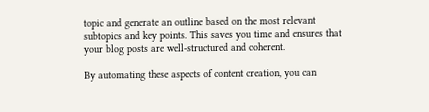topic and generate an outline based on the most relevant subtopics and key points. This saves you time and ensures that your blog posts are well-structured and coherent.

By automating these aspects of content creation, you can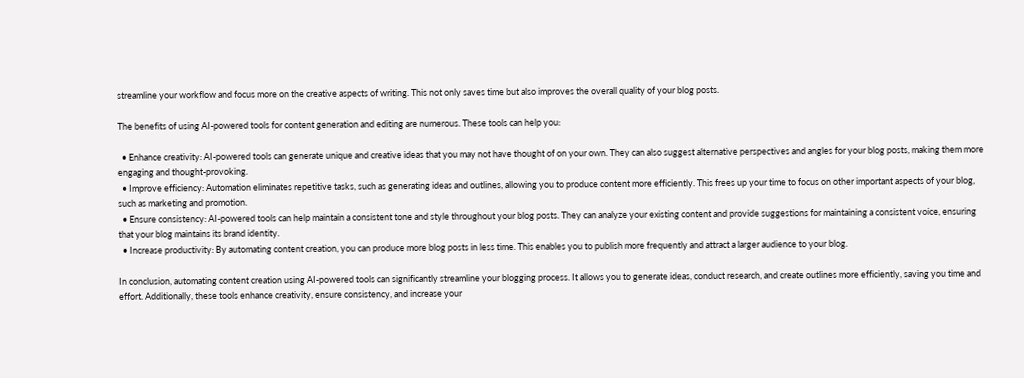streamline your workflow and focus more on the creative aspects of writing. This not only saves time but also improves the overall quality of your blog posts.

The benefits of using AI-powered tools for content generation and editing are numerous. These tools can help you:

  • Enhance creativity: AI-powered tools can generate unique and creative ideas that you may not have thought of on your own. They can also suggest alternative perspectives and angles for your blog posts, making them more engaging and thought-provoking.
  • Improve efficiency: Automation eliminates repetitive tasks, such as generating ideas and outlines, allowing you to produce content more efficiently. This frees up your time to focus on other important aspects of your blog, such as marketing and promotion.
  • Ensure consistency: AI-powered tools can help maintain a consistent tone and style throughout your blog posts. They can analyze your existing content and provide suggestions for maintaining a consistent voice, ensuring that your blog maintains its brand identity.
  • Increase productivity: By automating content creation, you can produce more blog posts in less time. This enables you to publish more frequently and attract a larger audience to your blog.

In conclusion, automating content creation using AI-powered tools can significantly streamline your blogging process. It allows you to generate ideas, conduct research, and create outlines more efficiently, saving you time and effort. Additionally, these tools enhance creativity, ensure consistency, and increase your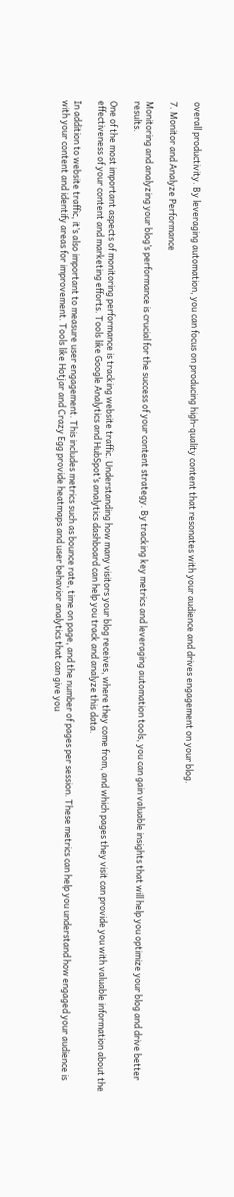overall productivity. By leveraging automation, you can focus on producing high-quality content that resonates with your audience and drives engagement on your blog.

7. Monitor and Analyze Performance

Monitoring and analyzing your blog’s performance is crucial for the success of your content strategy. By tracking key metrics and leveraging automation tools, you can gain valuable insights that will help you optimize your blog and drive better results.

One of the most important aspects of monitoring performance is tracking website traffic. Understanding how many visitors your blog receives, where they come from, and which pages they visit can provide you with valuable information about the effectiveness of your content and marketing efforts. Tools like Google Analytics and HubSpot’s analytics dashboard can help you track and analyze this data.

In addition to website traffic, it’s also important to measure user engagement. This includes metrics such as bounce rate, time on page, and the number of pages per session. These metrics can help you understand how engaged your audience is with your content and identify areas for improvement. Tools like Hotjar and Crazy Egg provide heatmaps and user behavior analytics that can give you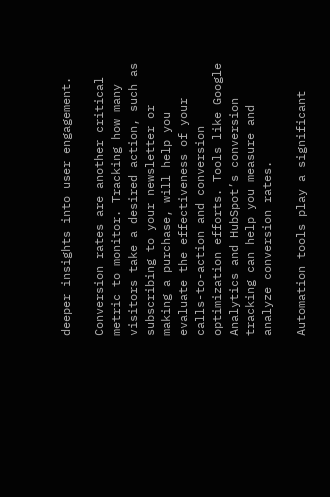deeper insights into user engagement.

Conversion rates are another critical metric to monitor. Tracking how many visitors take a desired action, such as subscribing to your newsletter or making a purchase, will help you evaluate the effectiveness of your calls-to-action and conversion optimization efforts. Tools like Google Analytics and HubSpot’s conversion tracking can help you measure and analyze conversion rates.

Automation tools play a significant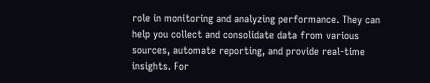role in monitoring and analyzing performance. They can help you collect and consolidate data from various sources, automate reporting, and provide real-time insights. For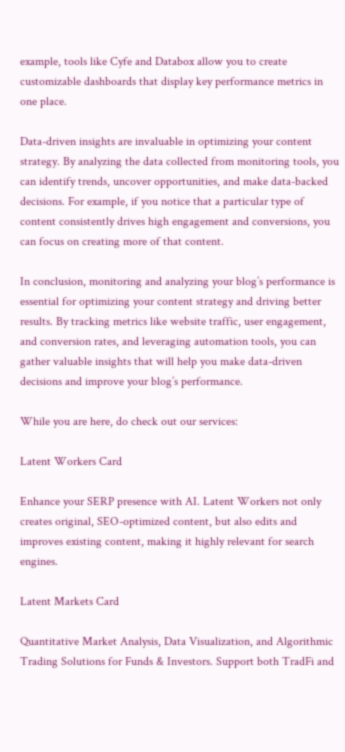example, tools like Cyfe and Databox allow you to create customizable dashboards that display key performance metrics in one place.

Data-driven insights are invaluable in optimizing your content strategy. By analyzing the data collected from monitoring tools, you can identify trends, uncover opportunities, and make data-backed decisions. For example, if you notice that a particular type of content consistently drives high engagement and conversions, you can focus on creating more of that content.

In conclusion, monitoring and analyzing your blog’s performance is essential for optimizing your content strategy and driving better results. By tracking metrics like website traffic, user engagement, and conversion rates, and leveraging automation tools, you can gather valuable insights that will help you make data-driven decisions and improve your blog’s performance.

While you are here, do check out our services:

Latent Workers Card

Enhance your SERP presence with AI. Latent Workers not only creates original, SEO-optimized content, but also edits and improves existing content, making it highly relevant for search engines.

Latent Markets Card

Quantitative Market Analysis, Data Visualization, and Algorithmic Trading Solutions for Funds & Investors. Support both TradFi and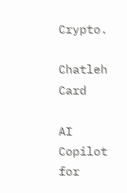Crypto.

Chatleh Card

AI Copilot for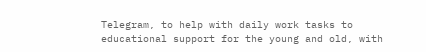Telegram, to help with daily work tasks to educational support for the young and old, with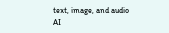text, image, and audio AI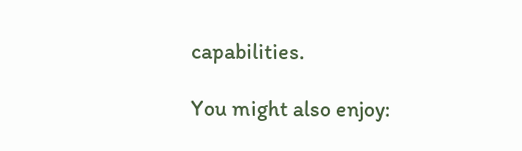capabilities.

You might also enjoy: